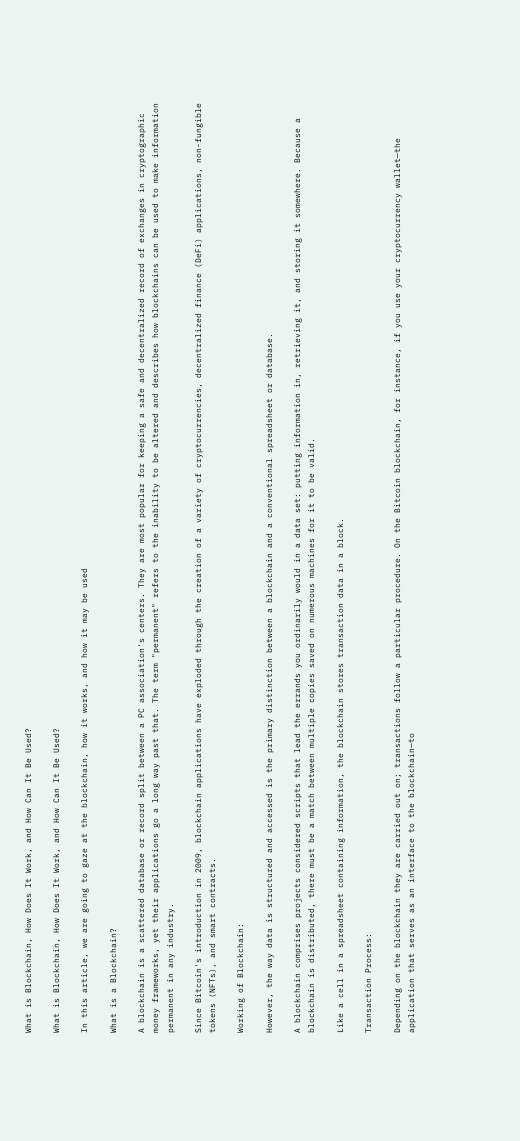What is Blockchain, How Does It Work, and How Can It Be Used?

What is Blockchain, How Does It Work, and How Can It Be Used?

In this article, we are going to gaze at the blockchain, how it works, and how it may be used

What is a Blockchain?

A blockchain is a scattered database or record split between a PC association's centers. They are most popular for keeping a safe and decentralized record of exchanges in cryptographic money frameworks, yet their applications go a long way past that. The term "permanent" refers to the inability to be altered and describes how blockchains can be used to make information permanent in any industry.

Since Bitcoin's introduction in 2009, blockchain applications have exploded through the creation of a variety of cryptocurrencies, decentralized finance (DeFi) applications, non-fungible tokens (NFTs), and smart contracts.

Working of Blockchain:

However, the way data is structured and accessed is the primary distinction between a blockchain and a conventional spreadsheet or database.

A blockchain comprises projects considered scripts that lead the errands you ordinarily would in a data set: putting information in, retrieving it, and storing it somewhere. Because a blockchain is distributed, there must be a match between multiple copies saved on numerous machines for it to be valid.

Like a cell in a spreadsheet containing information, the blockchain stores transaction data in a block.

Transaction Process:

Depending on the blockchain they are carried out on; transactions follow a particular procedure. On the Bitcoin blockchain, for instance, if you use your cryptocurrency wallet—the application that serves as an interface to the blockchain—to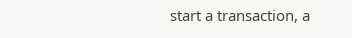start a transaction, a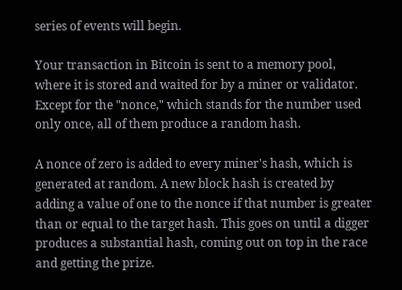series of events will begin.

Your transaction in Bitcoin is sent to a memory pool, where it is stored and waited for by a miner or validator. Except for the "nonce," which stands for the number used only once, all of them produce a random hash.

A nonce of zero is added to every miner's hash, which is generated at random. A new block hash is created by adding a value of one to the nonce if that number is greater than or equal to the target hash. This goes on until a digger produces a substantial hash, coming out on top in the race and getting the prize.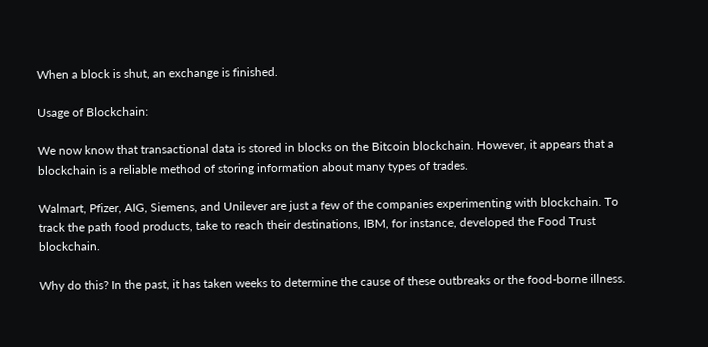When a block is shut, an exchange is finished.

Usage of Blockchain:

We now know that transactional data is stored in blocks on the Bitcoin blockchain. However, it appears that a blockchain is a reliable method of storing information about many types of trades.

Walmart, Pfizer, AIG, Siemens, and Unilever are just a few of the companies experimenting with blockchain. To track the path food products, take to reach their destinations, IBM, for instance, developed the Food Trust blockchain.

Why do this? In the past, it has taken weeks to determine the cause of these outbreaks or the food-borne illness.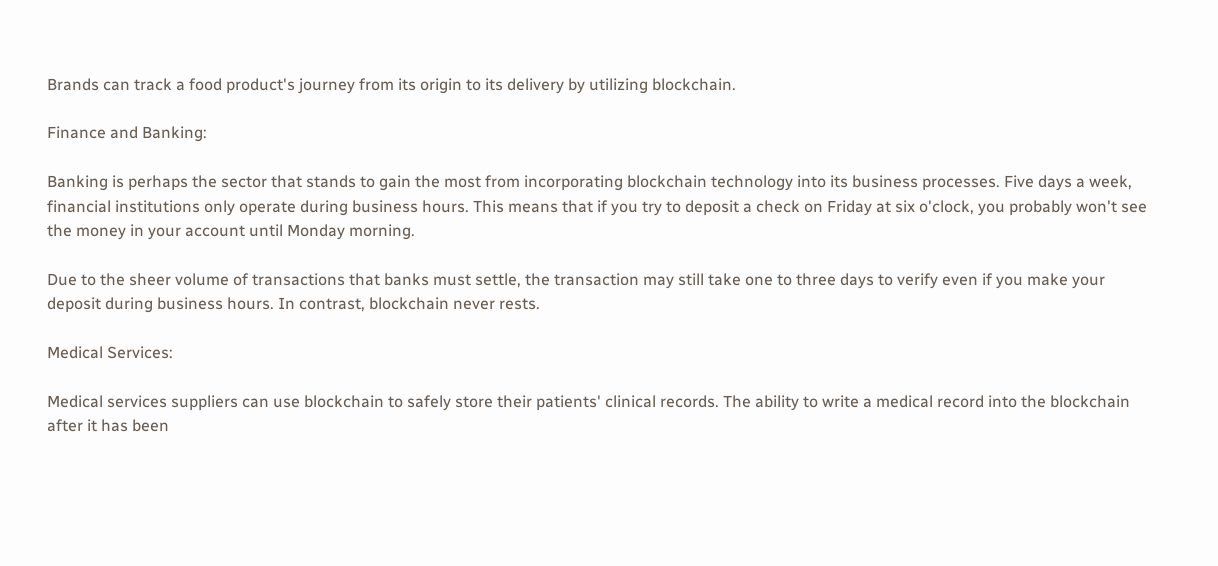Brands can track a food product's journey from its origin to its delivery by utilizing blockchain.

Finance and Banking:

Banking is perhaps the sector that stands to gain the most from incorporating blockchain technology into its business processes. Five days a week, financial institutions only operate during business hours. This means that if you try to deposit a check on Friday at six o'clock, you probably won't see the money in your account until Monday morning.

Due to the sheer volume of transactions that banks must settle, the transaction may still take one to three days to verify even if you make your deposit during business hours. In contrast, blockchain never rests.

Medical Services:

Medical services suppliers can use blockchain to safely store their patients' clinical records. The ability to write a medical record into the blockchain after it has been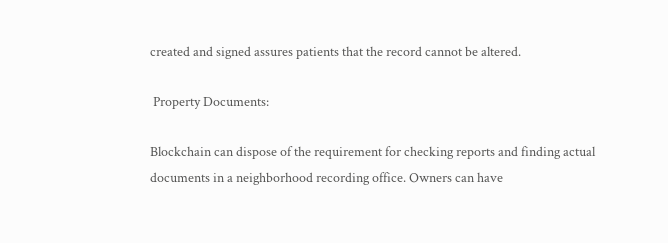created and signed assures patients that the record cannot be altered.

 Property Documents:

Blockchain can dispose of the requirement for checking reports and finding actual documents in a neighborhood recording office. Owners can have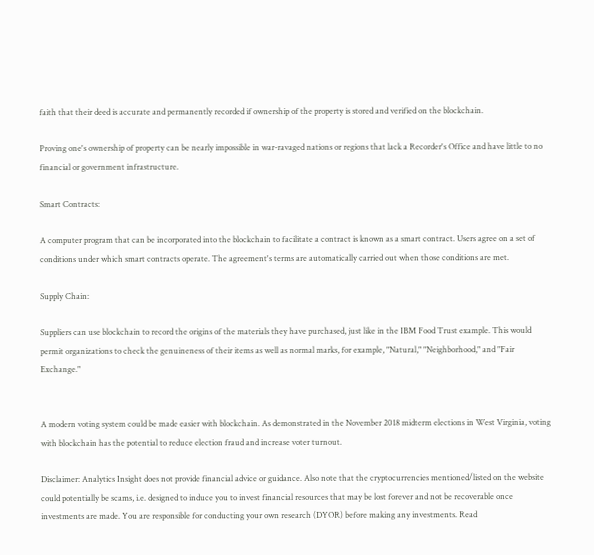faith that their deed is accurate and permanently recorded if ownership of the property is stored and verified on the blockchain.

Proving one's ownership of property can be nearly impossible in war-ravaged nations or regions that lack a Recorder's Office and have little to no financial or government infrastructure.

Smart Contracts:

A computer program that can be incorporated into the blockchain to facilitate a contract is known as a smart contract. Users agree on a set of conditions under which smart contracts operate. The agreement's terms are automatically carried out when those conditions are met.

Supply Chain:

Suppliers can use blockchain to record the origins of the materials they have purchased, just like in the IBM Food Trust example. This would permit organizations to check the genuineness of their items as well as normal marks, for example, "Natural," "Neighborhood," and "Fair Exchange."


A modern voting system could be made easier with blockchain. As demonstrated in the November 2018 midterm elections in West Virginia, voting with blockchain has the potential to reduce election fraud and increase voter turnout.

Disclaimer: Analytics Insight does not provide financial advice or guidance. Also note that the cryptocurrencies mentioned/listed on the website could potentially be scams, i.e. designed to induce you to invest financial resources that may be lost forever and not be recoverable once investments are made. You are responsible for conducting your own research (DYOR) before making any investments. Read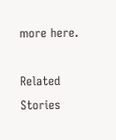more here.

Related Stories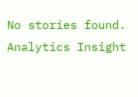No stories found.
Analytics Insight